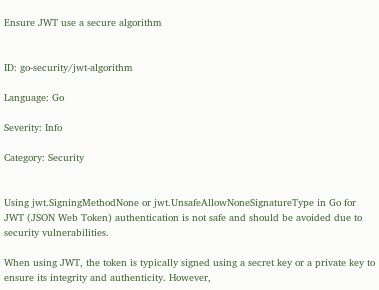Ensure JWT use a secure algorithm


ID: go-security/jwt-algorithm

Language: Go

Severity: Info

Category: Security


Using jwt.SigningMethodNone or jwt.UnsafeAllowNoneSignatureType in Go for JWT (JSON Web Token) authentication is not safe and should be avoided due to security vulnerabilities.

When using JWT, the token is typically signed using a secret key or a private key to ensure its integrity and authenticity. However,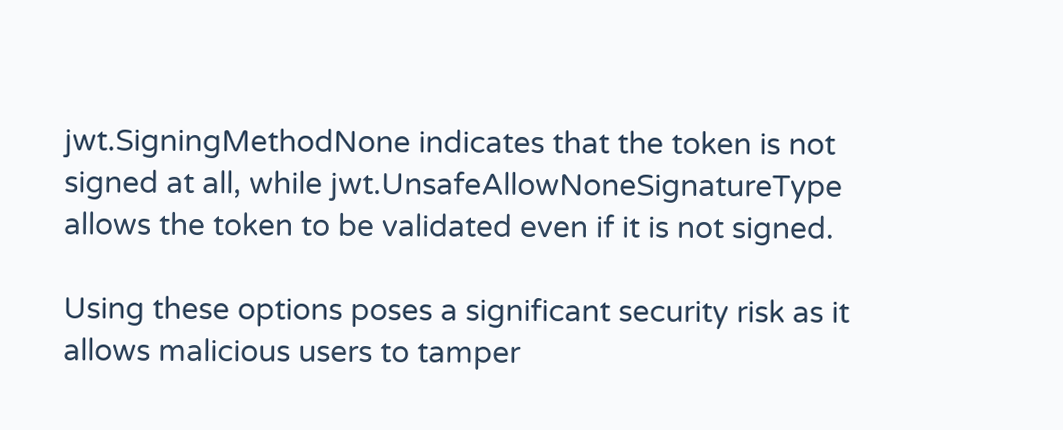jwt.SigningMethodNone indicates that the token is not signed at all, while jwt.UnsafeAllowNoneSignatureType allows the token to be validated even if it is not signed.

Using these options poses a significant security risk as it allows malicious users to tamper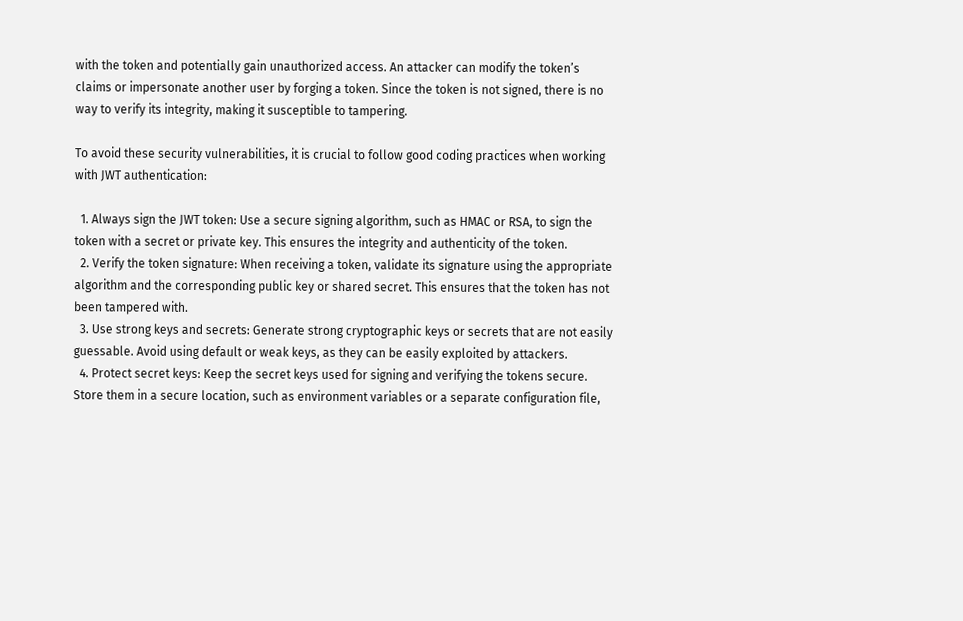with the token and potentially gain unauthorized access. An attacker can modify the token’s claims or impersonate another user by forging a token. Since the token is not signed, there is no way to verify its integrity, making it susceptible to tampering.

To avoid these security vulnerabilities, it is crucial to follow good coding practices when working with JWT authentication:

  1. Always sign the JWT token: Use a secure signing algorithm, such as HMAC or RSA, to sign the token with a secret or private key. This ensures the integrity and authenticity of the token.
  2. Verify the token signature: When receiving a token, validate its signature using the appropriate algorithm and the corresponding public key or shared secret. This ensures that the token has not been tampered with.
  3. Use strong keys and secrets: Generate strong cryptographic keys or secrets that are not easily guessable. Avoid using default or weak keys, as they can be easily exploited by attackers.
  4. Protect secret keys: Keep the secret keys used for signing and verifying the tokens secure. Store them in a secure location, such as environment variables or a separate configuration file,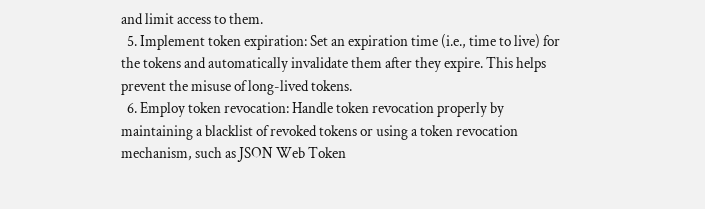and limit access to them.
  5. Implement token expiration: Set an expiration time (i.e., time to live) for the tokens and automatically invalidate them after they expire. This helps prevent the misuse of long-lived tokens.
  6. Employ token revocation: Handle token revocation properly by maintaining a blacklist of revoked tokens or using a token revocation mechanism, such as JSON Web Token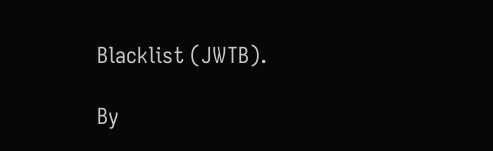Blacklist (JWTB).

By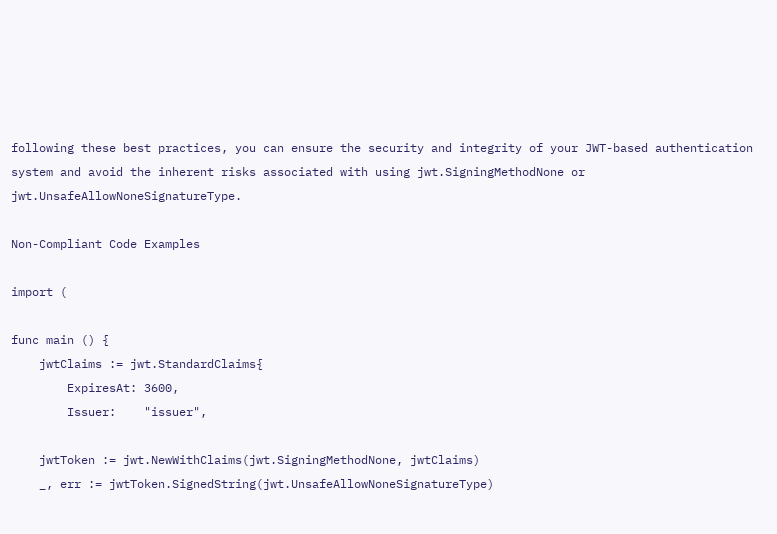following these best practices, you can ensure the security and integrity of your JWT-based authentication system and avoid the inherent risks associated with using jwt.SigningMethodNone or jwt.UnsafeAllowNoneSignatureType.

Non-Compliant Code Examples

import (

func main () {
    jwtClaims := jwt.StandardClaims{
        ExpiresAt: 3600,
        Issuer:    "issuer",

    jwtToken := jwt.NewWithClaims(jwt.SigningMethodNone, jwtClaims)
    _, err := jwtToken.SignedString(jwt.UnsafeAllowNoneSignatureType)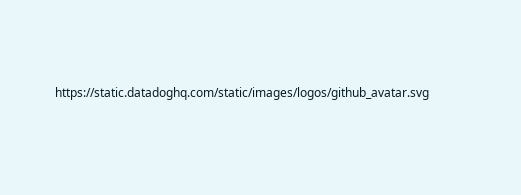https://static.datadoghq.com/static/images/logos/github_avatar.svg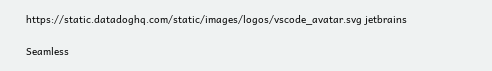https://static.datadoghq.com/static/images/logos/vscode_avatar.svg jetbrains

Seamless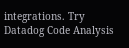integrations. Try Datadog Code Analysis